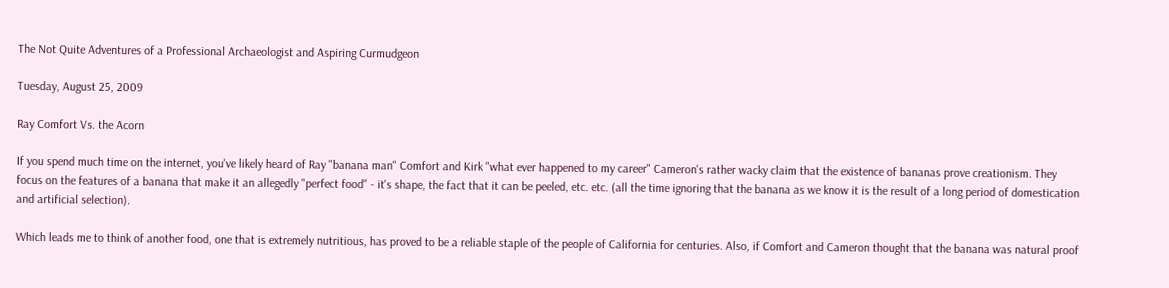The Not Quite Adventures of a Professional Archaeologist and Aspiring Curmudgeon

Tuesday, August 25, 2009

Ray Comfort Vs. the Acorn

If you spend much time on the internet, you've likely heard of Ray "banana man" Comfort and Kirk "what ever happened to my career" Cameron's rather wacky claim that the existence of bananas prove creationism. They focus on the features of a banana that make it an allegedly "perfect food" - it's shape, the fact that it can be peeled, etc. etc. (all the time ignoring that the banana as we know it is the result of a long period of domestication and artificial selection).

Which leads me to think of another food, one that is extremely nutritious, has proved to be a reliable staple of the people of California for centuries. Also, if Comfort and Cameron thought that the banana was natural proof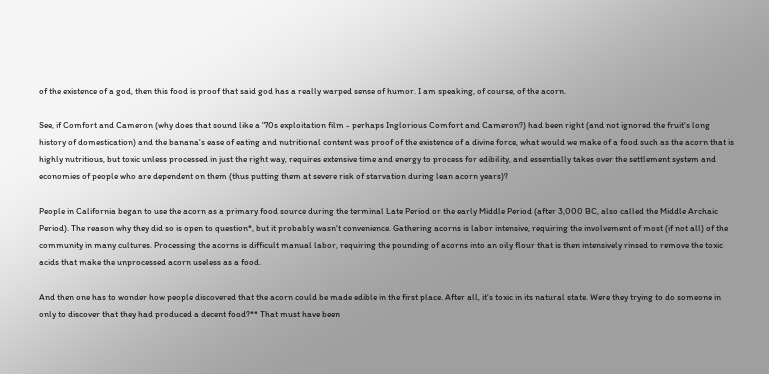of the existence of a god, then this food is proof that said god has a really warped sense of humor. I am speaking, of course, of the acorn.

See, if Comfort and Cameron (why does that sound like a '70s exploitation film - perhaps Inglorious Comfort and Cameron?) had been right (and not ignored the fruit's long history of domestication) and the banana's ease of eating and nutritional content was proof of the existence of a divine force, what would we make of a food such as the acorn that is highly nutritious, but toxic unless processed in just the right way, requires extensive time and energy to process for edibility, and essentially takes over the settlement system and economies of people who are dependent on them (thus putting them at severe risk of starvation during lean acorn years)?

People in California began to use the acorn as a primary food source during the terminal Late Period or the early Middle Period (after 3,000 BC, also called the Middle Archaic Period). The reason why they did so is open to question*, but it probably wasn't convenience. Gathering acorns is labor intensive, requiring the involvement of most (if not all) of the community in many cultures. Processing the acorns is difficult manual labor, requiring the pounding of acorns into an oily flour that is then intensively rinsed to remove the toxic acids that make the unprocessed acorn useless as a food.

And then one has to wonder how people discovered that the acorn could be made edible in the first place. After all, it's toxic in its natural state. Were they trying to do someone in only to discover that they had produced a decent food?** That must have been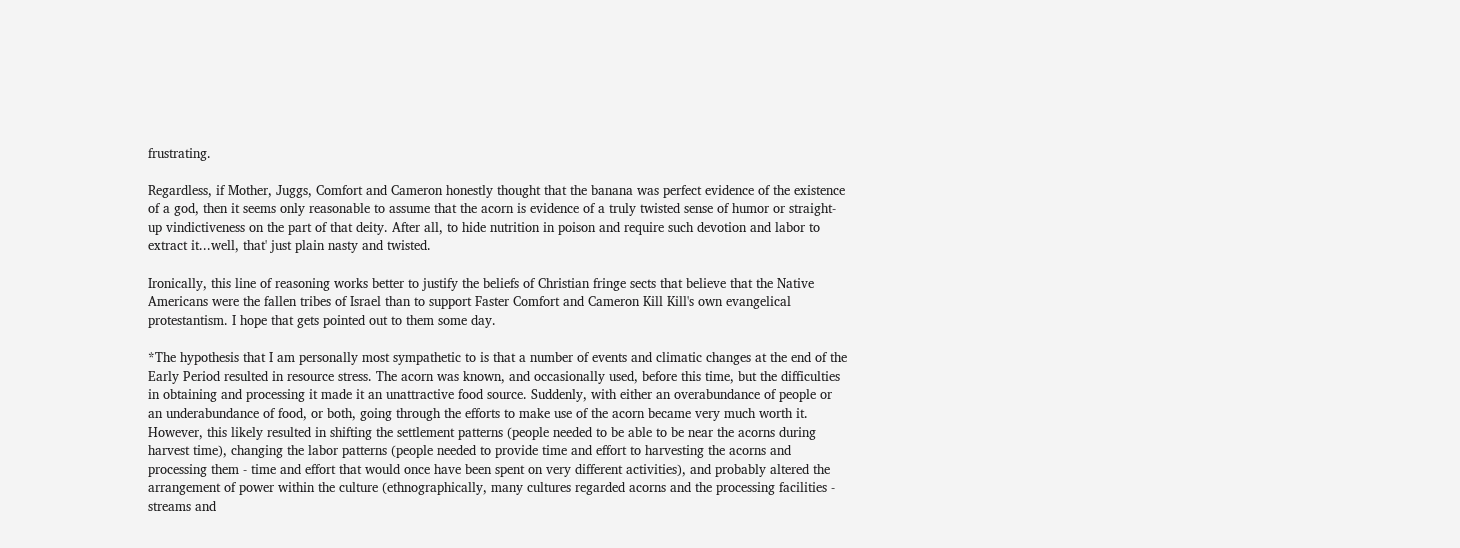frustrating.

Regardless, if Mother, Juggs, Comfort and Cameron honestly thought that the banana was perfect evidence of the existence of a god, then it seems only reasonable to assume that the acorn is evidence of a truly twisted sense of humor or straight-up vindictiveness on the part of that deity. After all, to hide nutrition in poison and require such devotion and labor to extract it...well, that' just plain nasty and twisted.

Ironically, this line of reasoning works better to justify the beliefs of Christian fringe sects that believe that the Native Americans were the fallen tribes of Israel than to support Faster Comfort and Cameron Kill Kill's own evangelical protestantism. I hope that gets pointed out to them some day.

*The hypothesis that I am personally most sympathetic to is that a number of events and climatic changes at the end of the Early Period resulted in resource stress. The acorn was known, and occasionally used, before this time, but the difficulties in obtaining and processing it made it an unattractive food source. Suddenly, with either an overabundance of people or an underabundance of food, or both, going through the efforts to make use of the acorn became very much worth it. However, this likely resulted in shifting the settlement patterns (people needed to be able to be near the acorns during harvest time), changing the labor patterns (people needed to provide time and effort to harvesting the acorns and processing them - time and effort that would once have been spent on very different activities), and probably altered the arrangement of power within the culture (ethnographically, many cultures regarded acorns and the processing facilities - streams and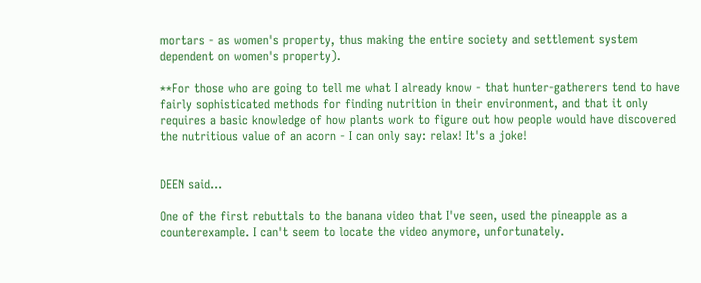mortars - as women's property, thus making the entire society and settlement system dependent on women's property).

**For those who are going to tell me what I already know - that hunter-gatherers tend to have fairly sophisticated methods for finding nutrition in their environment, and that it only requires a basic knowledge of how plants work to figure out how people would have discovered the nutritious value of an acorn - I can only say: relax! It's a joke!


DEEN said...

One of the first rebuttals to the banana video that I've seen, used the pineapple as a counterexample. I can't seem to locate the video anymore, unfortunately.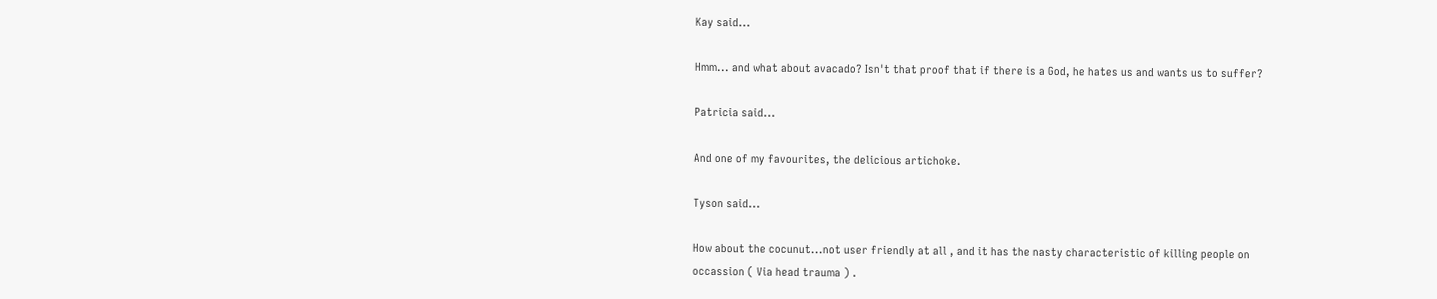Kay said...

Hmm... and what about avacado? Isn't that proof that if there is a God, he hates us and wants us to suffer?

Patricia said...

And one of my favourites, the delicious artichoke.

Tyson said...

How about the cocunut...not user friendly at all , and it has the nasty characteristic of killing people on occassion ( Via head trauma ) .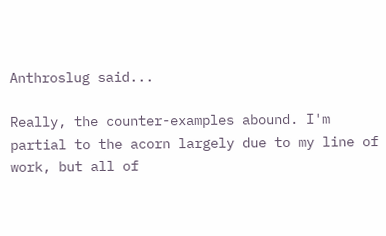Anthroslug said...

Really, the counter-examples abound. I'm partial to the acorn largely due to my line of work, but all of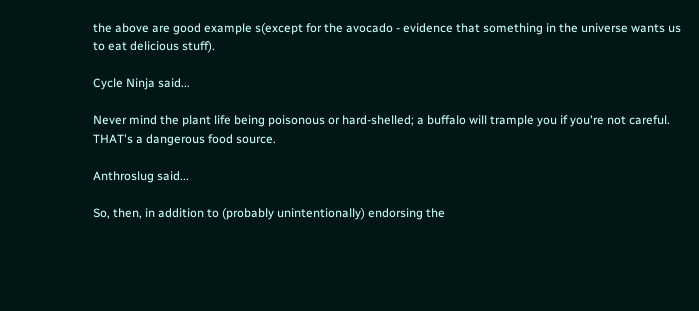the above are good example s(except for the avocado - evidence that something in the universe wants us to eat delicious stuff).

Cycle Ninja said...

Never mind the plant life being poisonous or hard-shelled; a buffalo will trample you if you're not careful. THAT's a dangerous food source.

Anthroslug said...

So, then, in addition to (probably unintentionally) endorsing the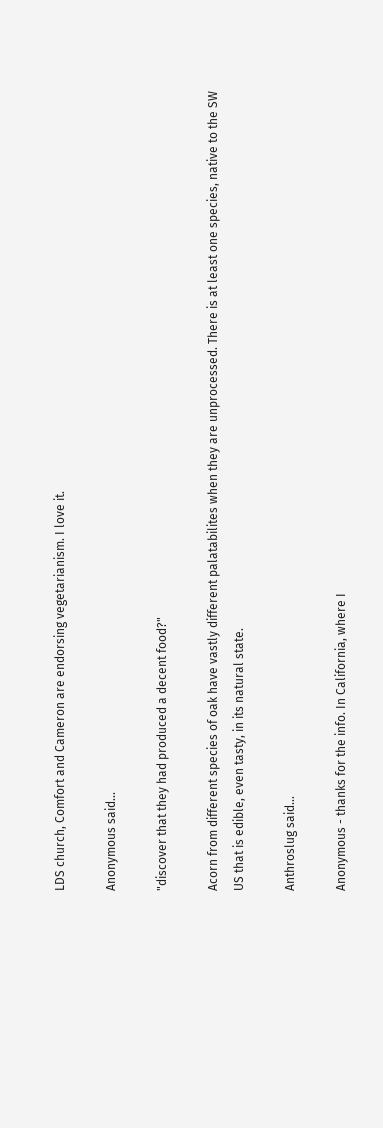LDS church, Comfort and Cameron are endorsing vegetarianism. I love it.

Anonymous said...

"discover that they had produced a decent food?"

Acorn from different species of oak have vastly different palatabilites when they are unprocessed. There is at least one species, native to the SW US that is edible, even tasty, in its natural state.

Anthroslug said...

Anonymous - thanks for the info. In California, where I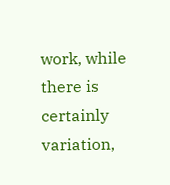work, while there is certainly variation,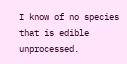I know of no species that is edible unprocessed.